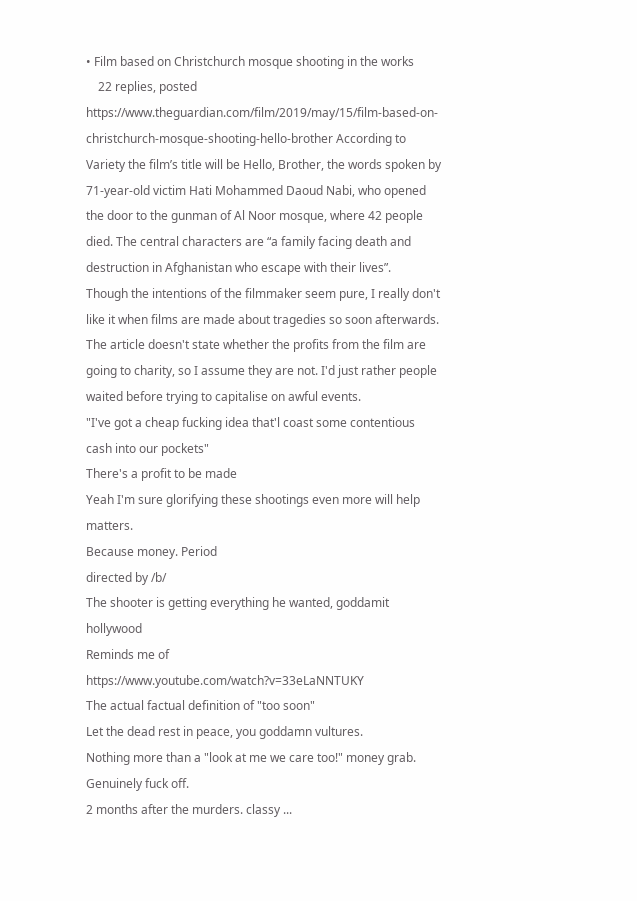• Film based on Christchurch mosque shooting in the works
    22 replies, posted
https://www.theguardian.com/film/2019/may/15/film-based-on-christchurch-mosque-shooting-hello-brother According to Variety the film’s title will be Hello, Brother, the words spoken by 71-year-old victim Hati Mohammed Daoud Nabi, who opened the door to the gunman of Al Noor mosque, where 42 people died. The central characters are “a family facing death and destruction in Afghanistan who escape with their lives”.
Though the intentions of the filmmaker seem pure, I really don't like it when films are made about tragedies so soon afterwards. The article doesn't state whether the profits from the film are going to charity, so I assume they are not. I'd just rather people waited before trying to capitalise on awful events.
"I've got a cheap fucking idea that'l coast some contentious cash into our pockets"
There's a profit to be made
Yeah I'm sure glorifying these shootings even more will help matters.
Because money. Period
directed by /b/
The shooter is getting everything he wanted, goddamit hollywood
Reminds me of https://www.youtube.com/watch?v=33eLaNNTUKY
The actual factual definition of "too soon"
Let the dead rest in peace, you goddamn vultures.
Nothing more than a "look at me we care too!" money grab. Genuinely fuck off.
2 months after the murders. classy ...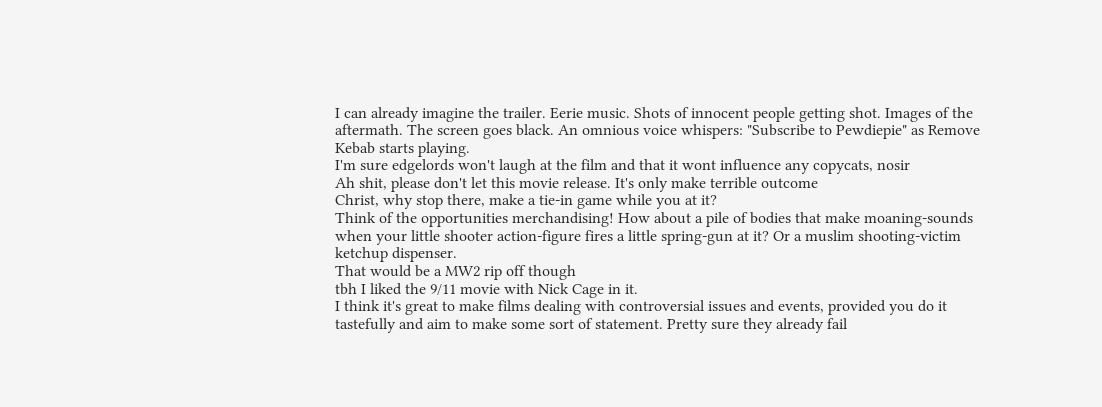I can already imagine the trailer. Eerie music. Shots of innocent people getting shot. Images of the aftermath. The screen goes black. An omnious voice whispers: "Subscribe to Pewdiepie" as Remove Kebab starts playing.
I'm sure edgelords won't laugh at the film and that it wont influence any copycats, nosir
Ah shit, please don't let this movie release. It's only make terrible outcome
Christ, why stop there, make a tie-in game while you at it?
Think of the opportunities merchandising! How about a pile of bodies that make moaning-sounds when your little shooter action-figure fires a little spring-gun at it? Or a muslim shooting-victim ketchup dispenser.
That would be a MW2 rip off though
tbh I liked the 9/11 movie with Nick Cage in it.
I think it's great to make films dealing with controversial issues and events, provided you do it tastefully and aim to make some sort of statement. Pretty sure they already fail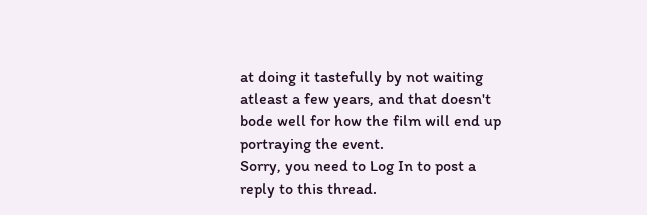at doing it tastefully by not waiting atleast a few years, and that doesn't bode well for how the film will end up portraying the event.
Sorry, you need to Log In to post a reply to this thread.